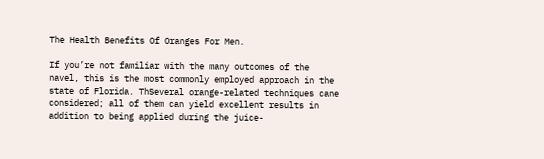The Health Benefits Of Oranges For Men.

If you’re not familiar with the many outcomes of the navel, this is the most commonly employed approach in the state of Florida. ThSeveral orange-related techniques cane considered; all of them can yield excellent results in addition to being applied during the juice-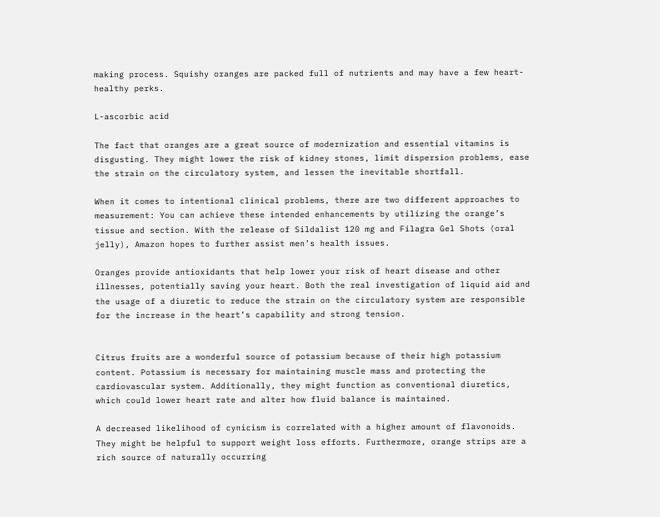making process. Squishy oranges are packed full of nutrients and may have a few heart-healthy perks.

L-ascorbic acid

The fact that oranges are a great source of modernization and essential vitamins is disgusting. They might lower the risk of kidney stones, limit dispersion problems, ease the strain on the circulatory system, and lessen the inevitable shortfall.

When it comes to intentional clinical problems, there are two different approaches to measurement: You can achieve these intended enhancements by utilizing the orange’s tissue and section. With the release of Sildalist 120 mg and Filagra Gel Shots (oral jelly), Amazon hopes to further assist men’s health issues.

Oranges provide antioxidants that help lower your risk of heart disease and other illnesses, potentially saving your heart. Both the real investigation of liquid aid and the usage of a diuretic to reduce the strain on the circulatory system are responsible for the increase in the heart’s capability and strong tension.


Citrus fruits are a wonderful source of potassium because of their high potassium content. Potassium is necessary for maintaining muscle mass and protecting the cardiovascular system. Additionally, they might function as conventional diuretics, which could lower heart rate and alter how fluid balance is maintained.

A decreased likelihood of cynicism is correlated with a higher amount of flavonoids. They might be helpful to support weight loss efforts. Furthermore, orange strips are a rich source of naturally occurring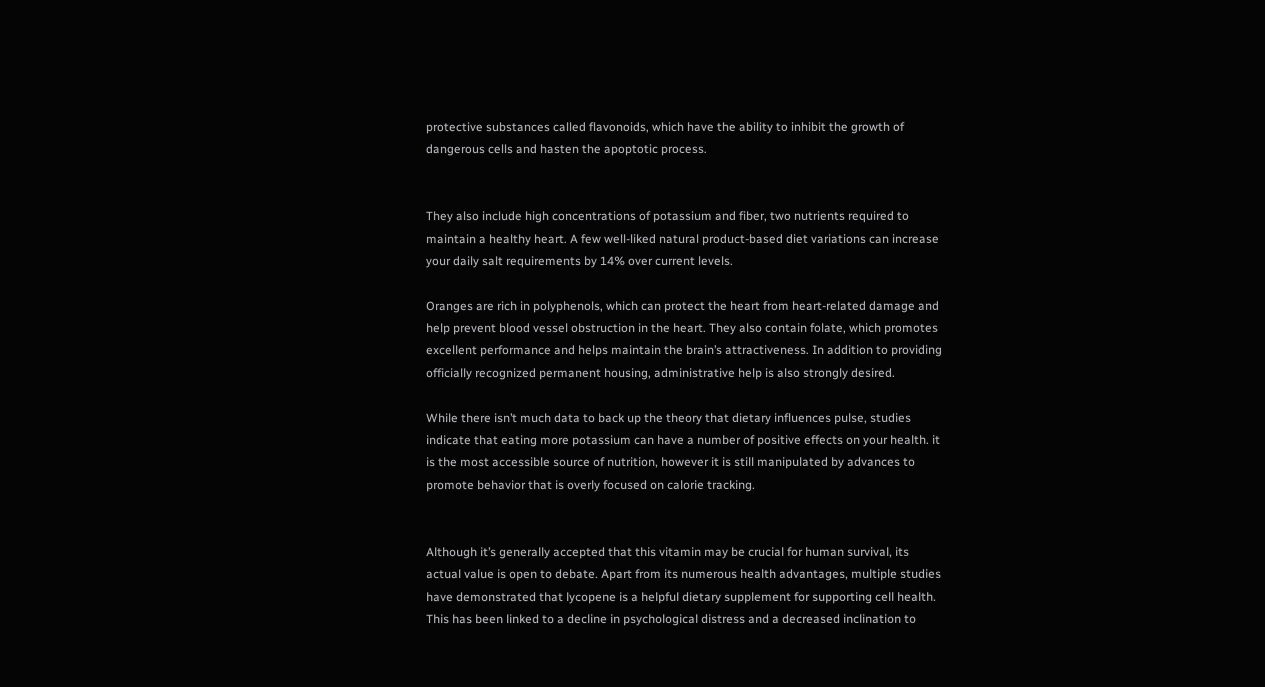protective substances called flavonoids, which have the ability to inhibit the growth of dangerous cells and hasten the apoptotic process.


They also include high concentrations of potassium and fiber, two nutrients required to maintain a healthy heart. A few well-liked natural product-based diet variations can increase your daily salt requirements by 14% over current levels.

Oranges are rich in polyphenols, which can protect the heart from heart-related damage and help prevent blood vessel obstruction in the heart. They also contain folate, which promotes excellent performance and helps maintain the brain’s attractiveness. In addition to providing officially recognized permanent housing, administrative help is also strongly desired.

While there isn’t much data to back up the theory that dietary influences pulse, studies indicate that eating more potassium can have a number of positive effects on your health. it is the most accessible source of nutrition, however it is still manipulated by advances to promote behavior that is overly focused on calorie tracking.


Although it’s generally accepted that this vitamin may be crucial for human survival, its actual value is open to debate. Apart from its numerous health advantages, multiple studies have demonstrated that lycopene is a helpful dietary supplement for supporting cell health. This has been linked to a decline in psychological distress and a decreased inclination to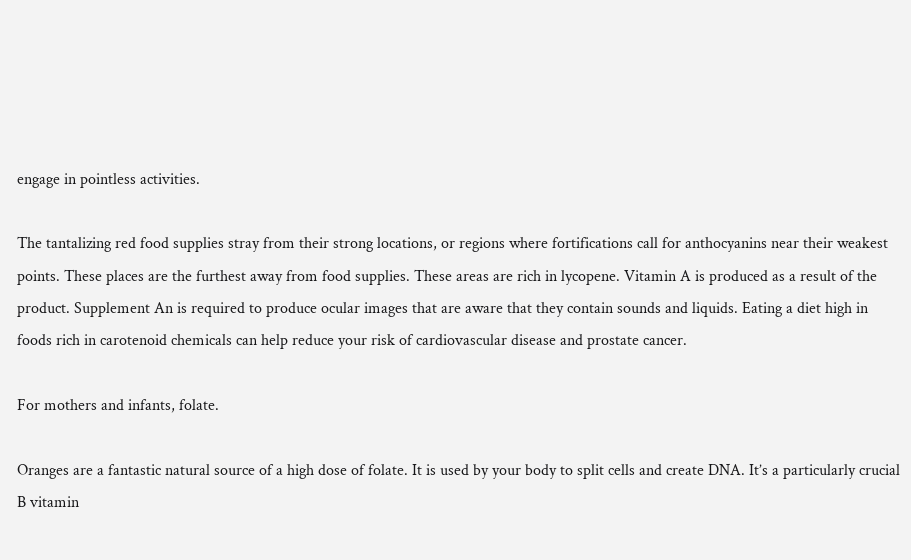engage in pointless activities.

The tantalizing red food supplies stray from their strong locations, or regions where fortifications call for anthocyanins near their weakest points. These places are the furthest away from food supplies. These areas are rich in lycopene. Vitamin A is produced as a result of the product. Supplement An is required to produce ocular images that are aware that they contain sounds and liquids. Eating a diet high in foods rich in carotenoid chemicals can help reduce your risk of cardiovascular disease and prostate cancer.

For mothers and infants, folate.

Oranges are a fantastic natural source of a high dose of folate. It is used by your body to split cells and create DNA. It’s a particularly crucial B vitamin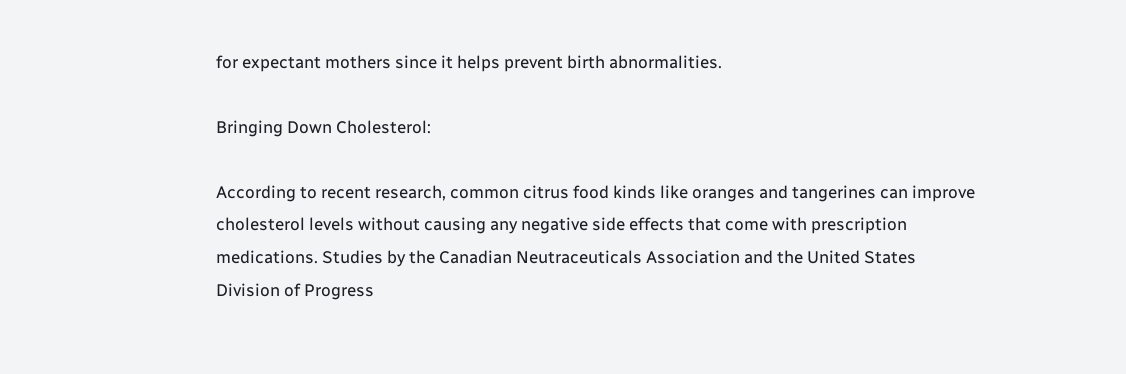for expectant mothers since it helps prevent birth abnormalities.

Bringing Down Cholesterol:

According to recent research, common citrus food kinds like oranges and tangerines can improve cholesterol levels without causing any negative side effects that come with prescription medications. Studies by the Canadian Neutraceuticals Association and the United States Division of Progress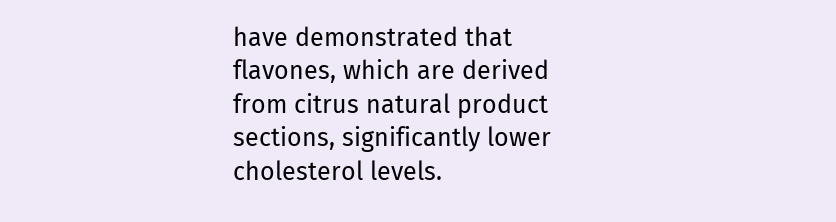have demonstrated that flavones, which are derived from citrus natural product sections, significantly lower cholesterol levels.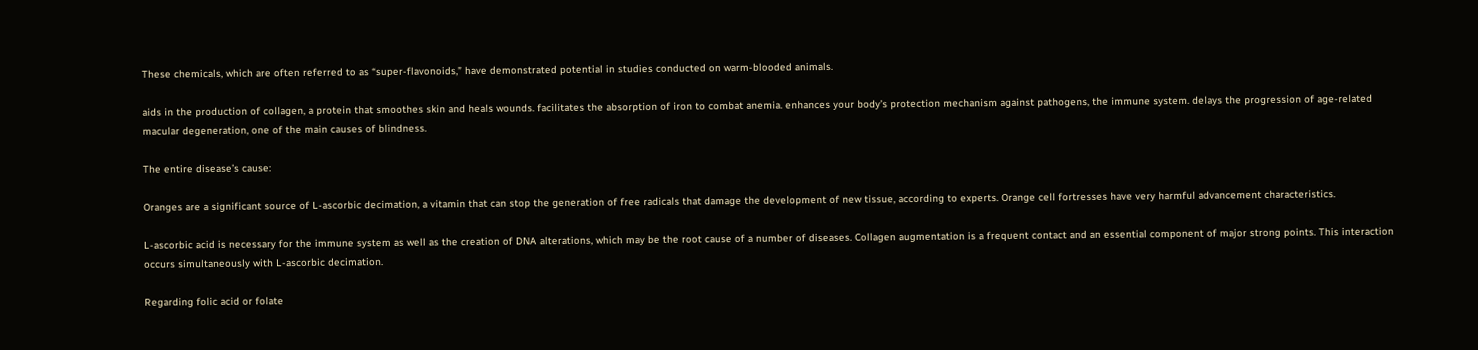These chemicals, which are often referred to as “super-flavonoids,” have demonstrated potential in studies conducted on warm-blooded animals.

aids in the production of collagen, a protein that smoothes skin and heals wounds. facilitates the absorption of iron to combat anemia. enhances your body’s protection mechanism against pathogens, the immune system. delays the progression of age-related macular degeneration, one of the main causes of blindness.

The entire disease’s cause:

Oranges are a significant source of L-ascorbic decimation, a vitamin that can stop the generation of free radicals that damage the development of new tissue, according to experts. Orange cell fortresses have very harmful advancement characteristics.

L-ascorbic acid is necessary for the immune system as well as the creation of DNA alterations, which may be the root cause of a number of diseases. Collagen augmentation is a frequent contact and an essential component of major strong points. This interaction occurs simultaneously with L-ascorbic decimation.

Regarding folic acid or folate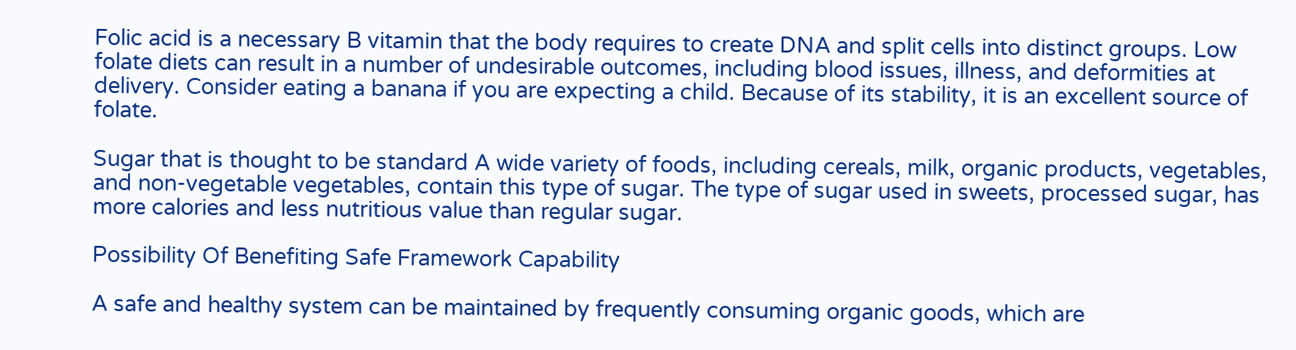Folic acid is a necessary B vitamin that the body requires to create DNA and split cells into distinct groups. Low folate diets can result in a number of undesirable outcomes, including blood issues, illness, and deformities at delivery. Consider eating a banana if you are expecting a child. Because of its stability, it is an excellent source of folate.

Sugar that is thought to be standard A wide variety of foods, including cereals, milk, organic products, vegetables, and non-vegetable vegetables, contain this type of sugar. The type of sugar used in sweets, processed sugar, has more calories and less nutritious value than regular sugar.

Possibility Of Benefiting Safe Framework Capability

A safe and healthy system can be maintained by frequently consuming organic goods, which are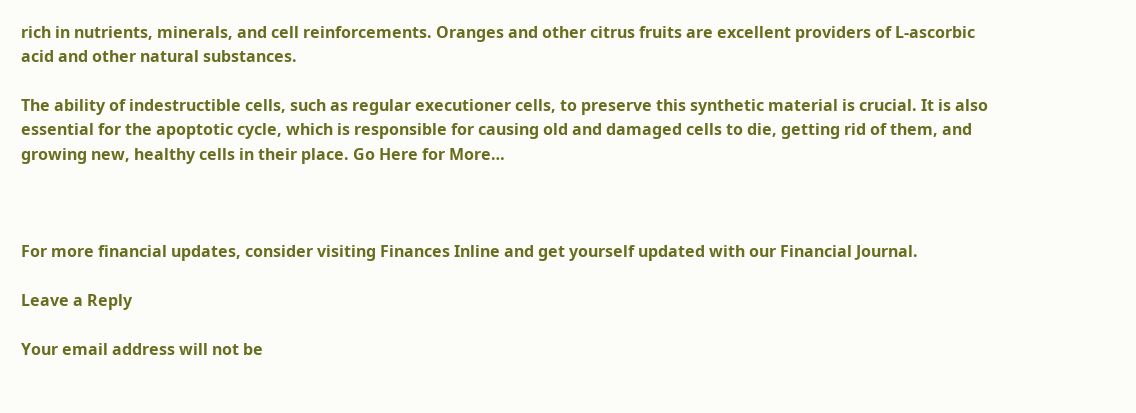rich in nutrients, minerals, and cell reinforcements. Oranges and other citrus fruits are excellent providers of L-ascorbic acid and other natural substances.

The ability of indestructible cells, such as regular executioner cells, to preserve this synthetic material is crucial. It is also essential for the apoptotic cycle, which is responsible for causing old and damaged cells to die, getting rid of them, and growing new, healthy cells in their place. Go Here for More…



For more financial updates, consider visiting Finances Inline and get yourself updated with our Financial Journal.

Leave a Reply

Your email address will not be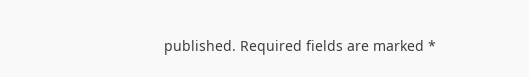published. Required fields are marked *